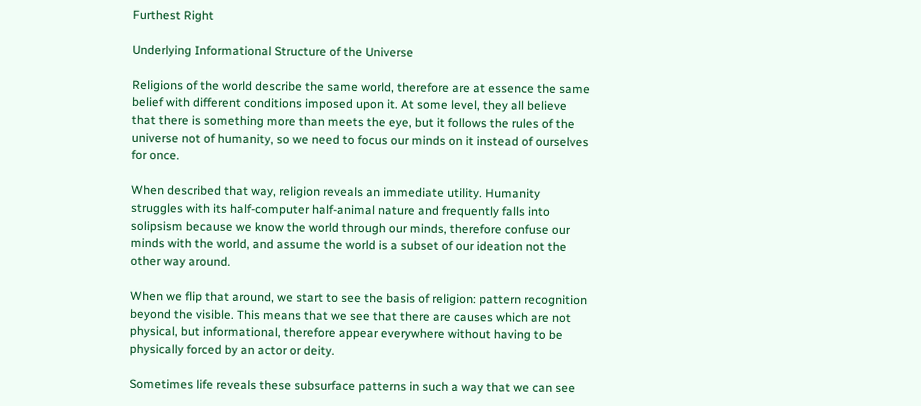Furthest Right

Underlying Informational Structure of the Universe

Religions of the world describe the same world, therefore are at essence the same belief with different conditions imposed upon it. At some level, they all believe that there is something more than meets the eye, but it follows the rules of the universe not of humanity, so we need to focus our minds on it instead of ourselves for once.

When described that way, religion reveals an immediate utility. Humanity struggles with its half-computer half-animal nature and frequently falls into solipsism because we know the world through our minds, therefore confuse our minds with the world, and assume the world is a subset of our ideation not the other way around.

When we flip that around, we start to see the basis of religion: pattern recognition beyond the visible. This means that we see that there are causes which are not physical, but informational, therefore appear everywhere without having to be physically forced by an actor or deity.

Sometimes life reveals these subsurface patterns in such a way that we can see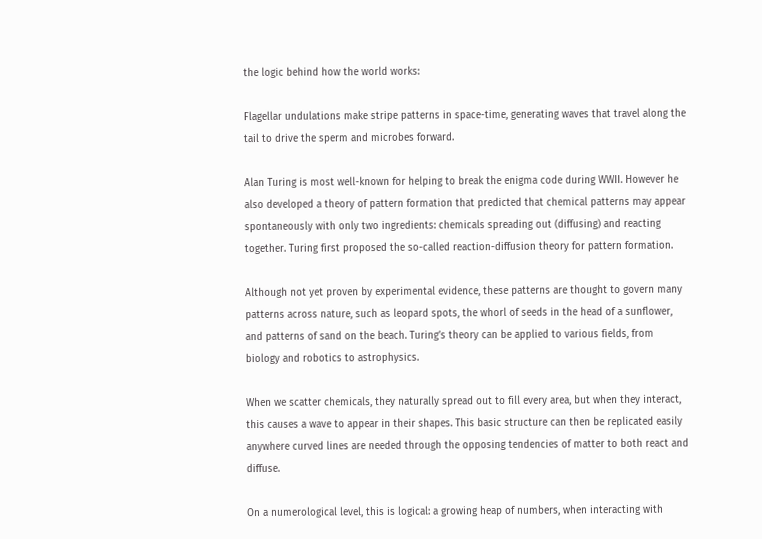the logic behind how the world works:

Flagellar undulations make stripe patterns in space-time, generating waves that travel along the tail to drive the sperm and microbes forward.

Alan Turing is most well-known for helping to break the enigma code during WWII. However he also developed a theory of pattern formation that predicted that chemical patterns may appear spontaneously with only two ingredients: chemicals spreading out (diffusing) and reacting together. Turing first proposed the so-called reaction-diffusion theory for pattern formation.

Although not yet proven by experimental evidence, these patterns are thought to govern many patterns across nature, such as leopard spots, the whorl of seeds in the head of a sunflower, and patterns of sand on the beach. Turing’s theory can be applied to various fields, from biology and robotics to astrophysics.

When we scatter chemicals, they naturally spread out to fill every area, but when they interact, this causes a wave to appear in their shapes. This basic structure can then be replicated easily anywhere curved lines are needed through the opposing tendencies of matter to both react and diffuse.

On a numerological level, this is logical: a growing heap of numbers, when interacting with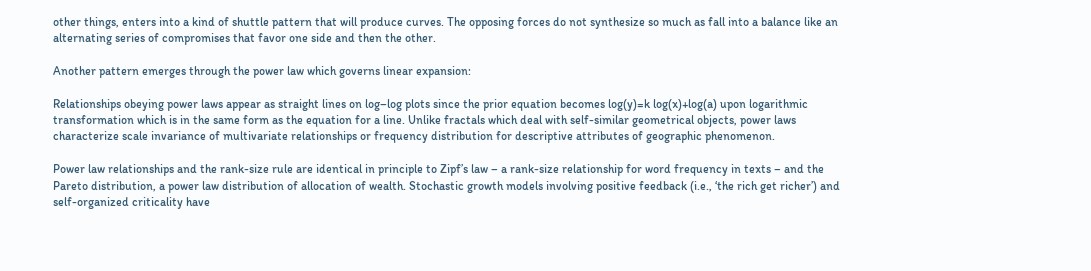other things, enters into a kind of shuttle pattern that will produce curves. The opposing forces do not synthesize so much as fall into a balance like an alternating series of compromises that favor one side and then the other.

Another pattern emerges through the power law which governs linear expansion:

Relationships obeying power laws appear as straight lines on log–log plots since the prior equation becomes log(y)=k log(x)+log(a) upon logarithmic transformation which is in the same form as the equation for a line. Unlike fractals which deal with self-similar geometrical objects, power laws characterize scale invariance of multivariate relationships or frequency distribution for descriptive attributes of geographic phenomenon.

Power law relationships and the rank-size rule are identical in principle to Zipf’s law – a rank-size relationship for word frequency in texts – and the Pareto distribution, a power law distribution of allocation of wealth. Stochastic growth models involving positive feedback (i.e., ‘the rich get richer’) and self-organized criticality have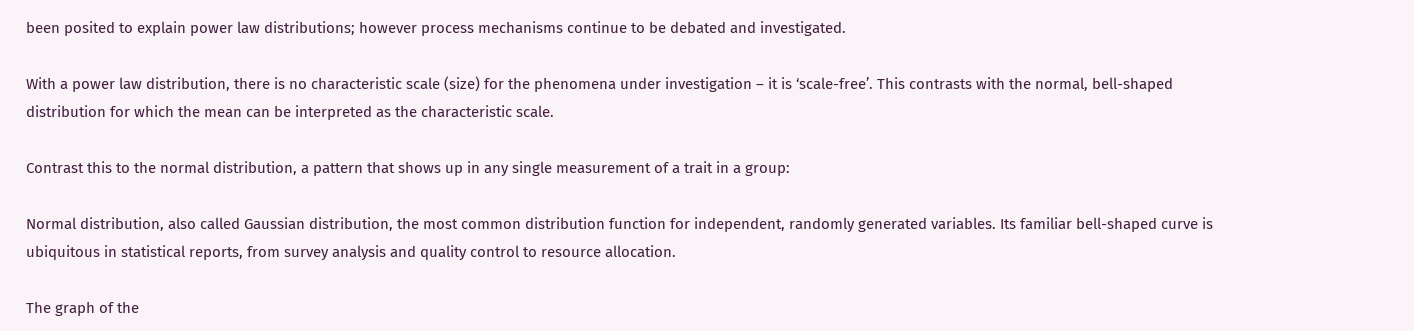been posited to explain power law distributions; however process mechanisms continue to be debated and investigated.

With a power law distribution, there is no characteristic scale (size) for the phenomena under investigation – it is ‘scale-free’. This contrasts with the normal, bell-shaped distribution for which the mean can be interpreted as the characteristic scale.

Contrast this to the normal distribution, a pattern that shows up in any single measurement of a trait in a group:

Normal distribution, also called Gaussian distribution, the most common distribution function for independent, randomly generated variables. Its familiar bell-shaped curve is ubiquitous in statistical reports, from survey analysis and quality control to resource allocation.

The graph of the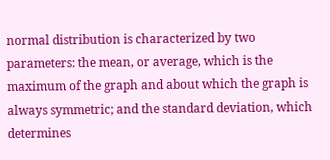normal distribution is characterized by two parameters: the mean, or average, which is the maximum of the graph and about which the graph is always symmetric; and the standard deviation, which determines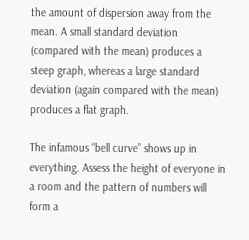the amount of dispersion away from the mean. A small standard deviation (compared with the mean) produces a steep graph, whereas a large standard deviation (again compared with the mean) produces a flat graph.

The infamous “bell curve” shows up in everything. Assess the height of everyone in a room and the pattern of numbers will form a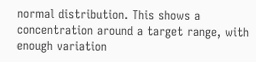normal distribution. This shows a concentration around a target range, with enough variation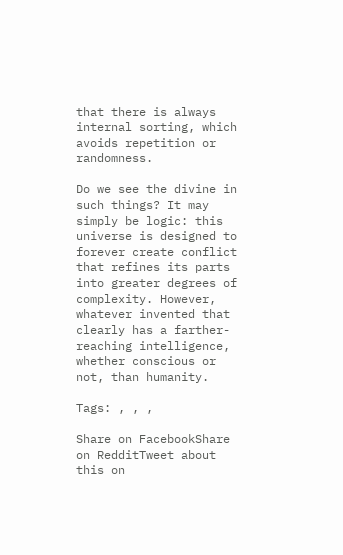that there is always internal sorting, which avoids repetition or randomness.

Do we see the divine in such things? It may simply be logic: this universe is designed to forever create conflict that refines its parts into greater degrees of complexity. However, whatever invented that clearly has a farther-reaching intelligence, whether conscious or not, than humanity.

Tags: , , ,

Share on FacebookShare on RedditTweet about this on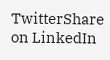TwitterShare on LinkedIn